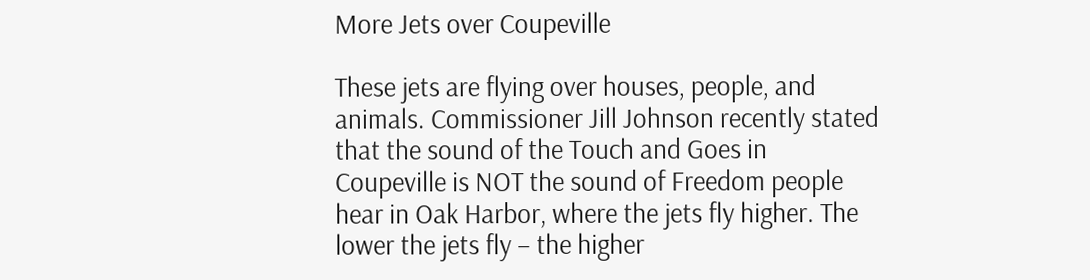More Jets over Coupeville

These jets are flying over houses, people, and animals. Commissioner Jill Johnson recently stated that the sound of the Touch and Goes in Coupeville is NOT the sound of Freedom people hear in Oak Harbor, where the jets fly higher. The lower the jets fly – the higher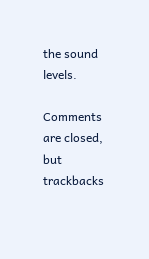the sound levels.

Comments are closed, but trackbacks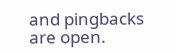and pingbacks are open.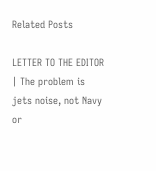Related Posts

LETTER TO THE EDITOR | The problem is jets noise, not Navy or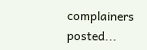complainers posted...